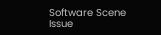Software Scene Issue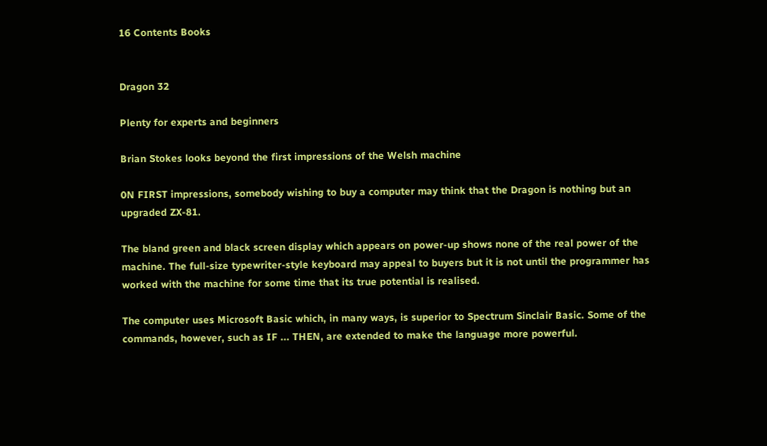16 Contents Books


Dragon 32

Plenty for experts and beginners

Brian Stokes looks beyond the first impressions of the Welsh machine

0N FIRST impressions, somebody wishing to buy a computer may think that the Dragon is nothing but an upgraded ZX-81.

The bland green and black screen display which appears on power-up shows none of the real power of the machine. The full-size typewriter-style keyboard may appeal to buyers but it is not until the programmer has worked with the machine for some time that its true potential is realised.

The computer uses Microsoft Basic which, in many ways, is superior to Spectrum Sinclair Basic. Some of the commands, however, such as IF ... THEN, are extended to make the language more powerful.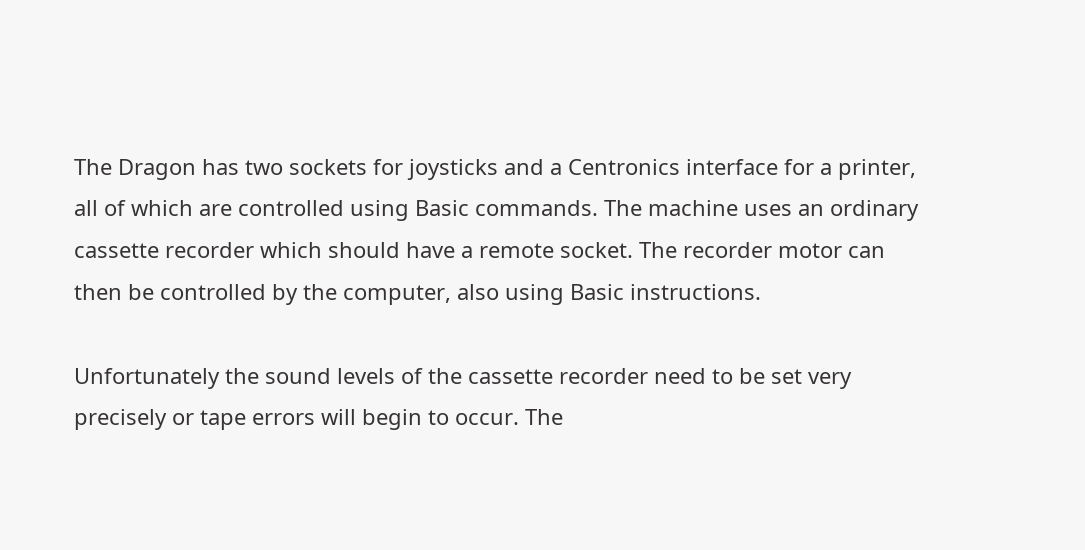The Dragon has two sockets for joysticks and a Centronics interface for a printer, all of which are controlled using Basic commands. The machine uses an ordinary cassette recorder which should have a remote socket. The recorder motor can then be controlled by the computer, also using Basic instructions.

Unfortunately the sound levels of the cassette recorder need to be set very precisely or tape errors will begin to occur. The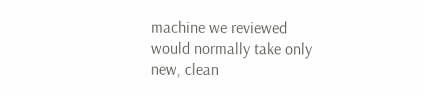machine we reviewed would normally take only new, clean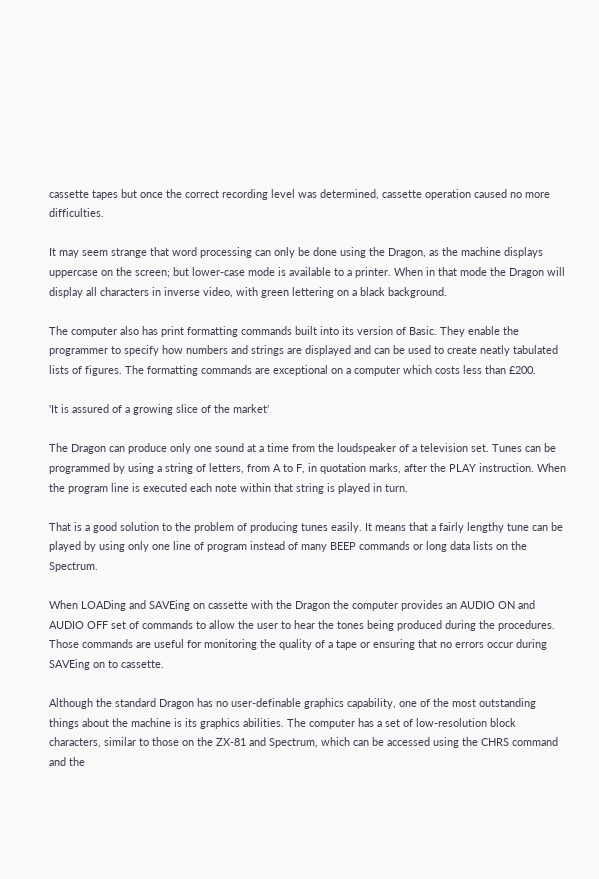cassette tapes but once the correct recording level was determined, cassette operation caused no more difficulties.

It may seem strange that word processing can only be done using the Dragon, as the machine displays uppercase on the screen; but lower-case mode is available to a printer. When in that mode the Dragon will display all characters in inverse video, with green lettering on a black background.

The computer also has print formatting commands built into its version of Basic. They enable the programmer to specify how numbers and strings are displayed and can be used to create neatly tabulated lists of figures. The formatting commands are exceptional on a computer which costs less than £200.

'It is assured of a growing slice of the market'

The Dragon can produce only one sound at a time from the loudspeaker of a television set. Tunes can be programmed by using a string of letters, from A to F, in quotation marks, after the PLAY instruction. When the program line is executed each note within that string is played in turn.

That is a good solution to the problem of producing tunes easily. It means that a fairly lengthy tune can be played by using only one line of program instead of many BEEP commands or long data lists on the Spectrum.

When LOADing and SAVEing on cassette with the Dragon the computer provides an AUDIO ON and AUDIO OFF set of commands to allow the user to hear the tones being produced during the procedures. Those commands are useful for monitoring the quality of a tape or ensuring that no errors occur during SAVEing on to cassette.

Although the standard Dragon has no user-definable graphics capability, one of the most outstanding things about the machine is its graphics abilities. The computer has a set of low-resolution block characters, similar to those on the ZX-81 and Spectrum, which can be accessed using the CHRS command and the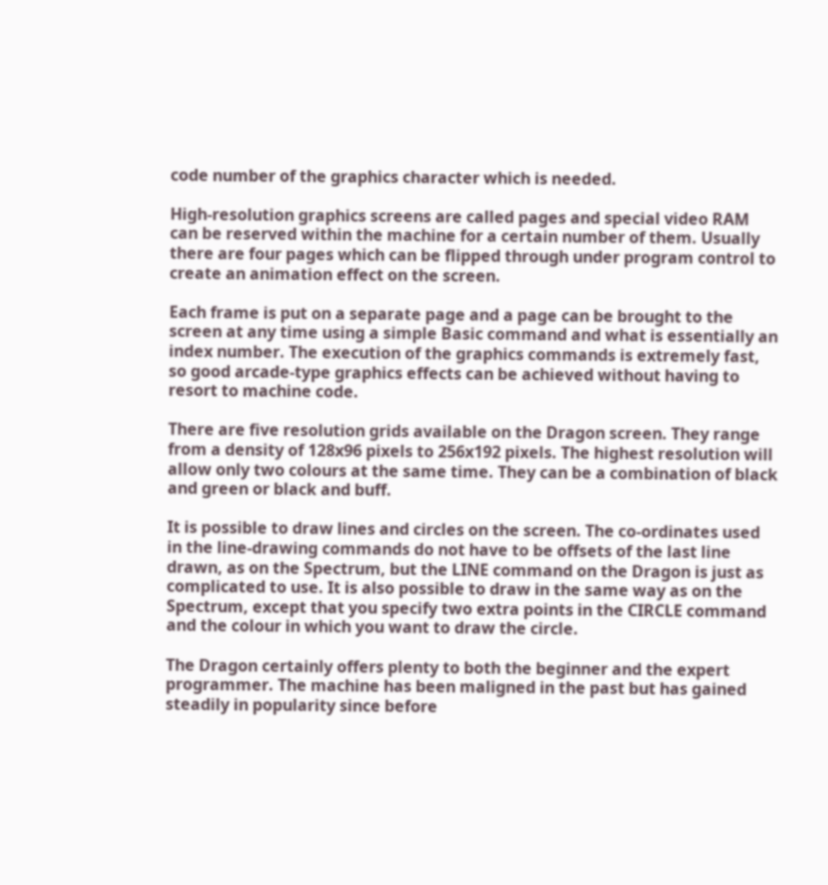code number of the graphics character which is needed.

High-resolution graphics screens are called pages and special video RAM can be reserved within the machine for a certain number of them. Usually there are four pages which can be flipped through under program control to create an animation effect on the screen.

Each frame is put on a separate page and a page can be brought to the screen at any time using a simple Basic command and what is essentially an index number. The execution of the graphics commands is extremely fast, so good arcade-type graphics effects can be achieved without having to resort to machine code.

There are five resolution grids available on the Dragon screen. They range from a density of 128x96 pixels to 256x192 pixels. The highest resolution will allow only two colours at the same time. They can be a combination of black and green or black and buff.

It is possible to draw lines and circles on the screen. The co-ordinates used in the line-drawing commands do not have to be offsets of the last line drawn, as on the Spectrum, but the LINE command on the Dragon is just as complicated to use. It is also possible to draw in the same way as on the Spectrum, except that you specify two extra points in the CIRCLE command and the colour in which you want to draw the circle.

The Dragon certainly offers plenty to both the beginner and the expert programmer. The machine has been maligned in the past but has gained steadily in popularity since before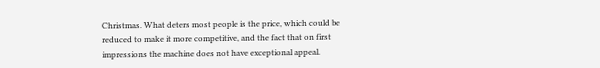Christmas. What deters most people is the price, which could be reduced to make it more competitive, and the fact that on first impressions the machine does not have exceptional appeal.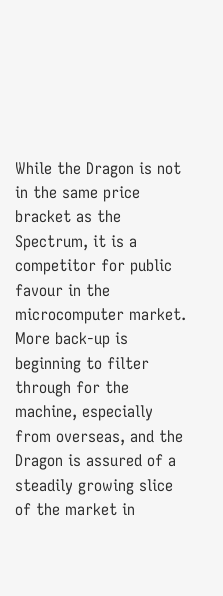While the Dragon is not in the same price bracket as the Spectrum, it is a competitor for public favour in the microcomputer market. More back-up is beginning to filter through for the machine, especially from overseas, and the Dragon is assured of a steadily growing slice of the market in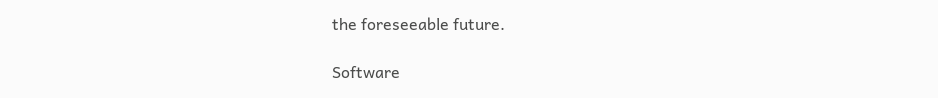the foreseeable future.

Software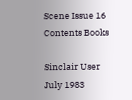Scene Issue 16 Contents Books

Sinclair User
July 1983